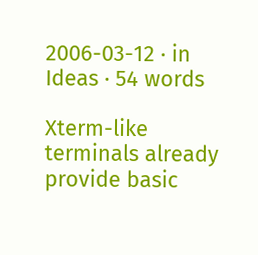2006-03-12 · in Ideas · 54 words

Xterm-like terminals already provide basic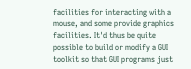facilities for interacting with a mouse, and some provide graphics facilities. It'd thus be quite possible to build or modify a GUI toolkit so that GUI programs just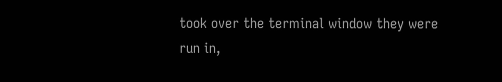took over the terminal window they were run in,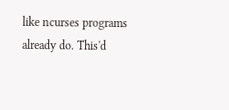like ncurses programs already do. This'd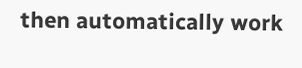then automatically work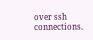over ssh connections.